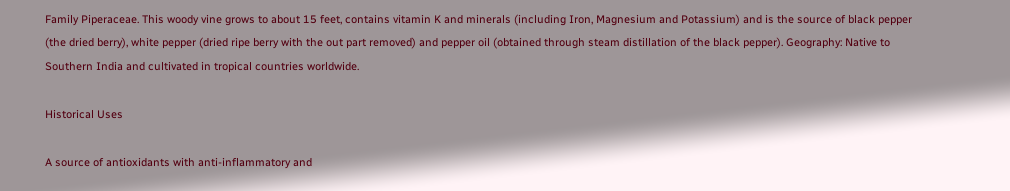Family Piperaceae. This woody vine grows to about 15 feet, contains vitamin K and minerals (including Iron, Magnesium and Potassium) and is the source of black pepper (the dried berry), white pepper (dried ripe berry with the out part removed) and pepper oil (obtained through steam distillation of the black pepper). Geography: Native to Southern India and cultivated in tropical countries worldwide.

Historical Uses

A source of antioxidants with anti-inflammatory and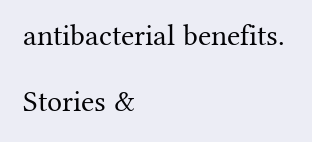antibacterial benefits.

Stories &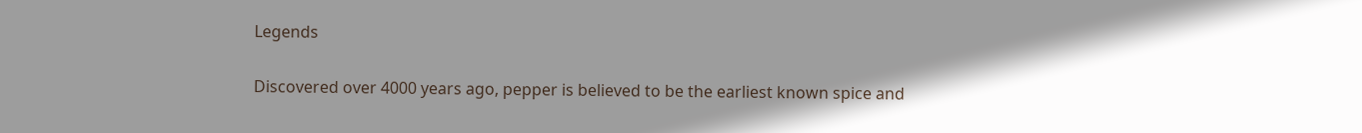Legends

Discovered over 4000 years ago, pepper is believed to be the earliest known spice and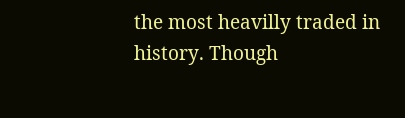the most heavilly traded in history. Though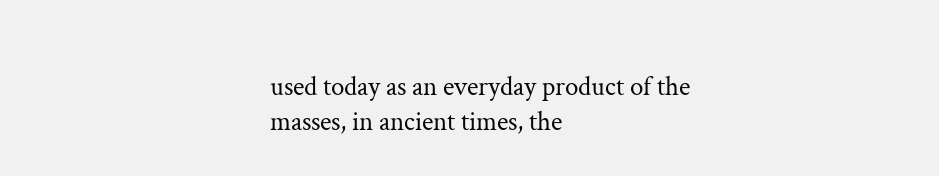used today as an everyday product of the masses, in ancient times, the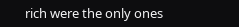rich were the only ones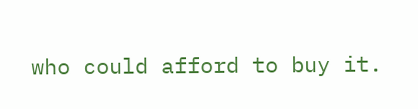who could afford to buy it.